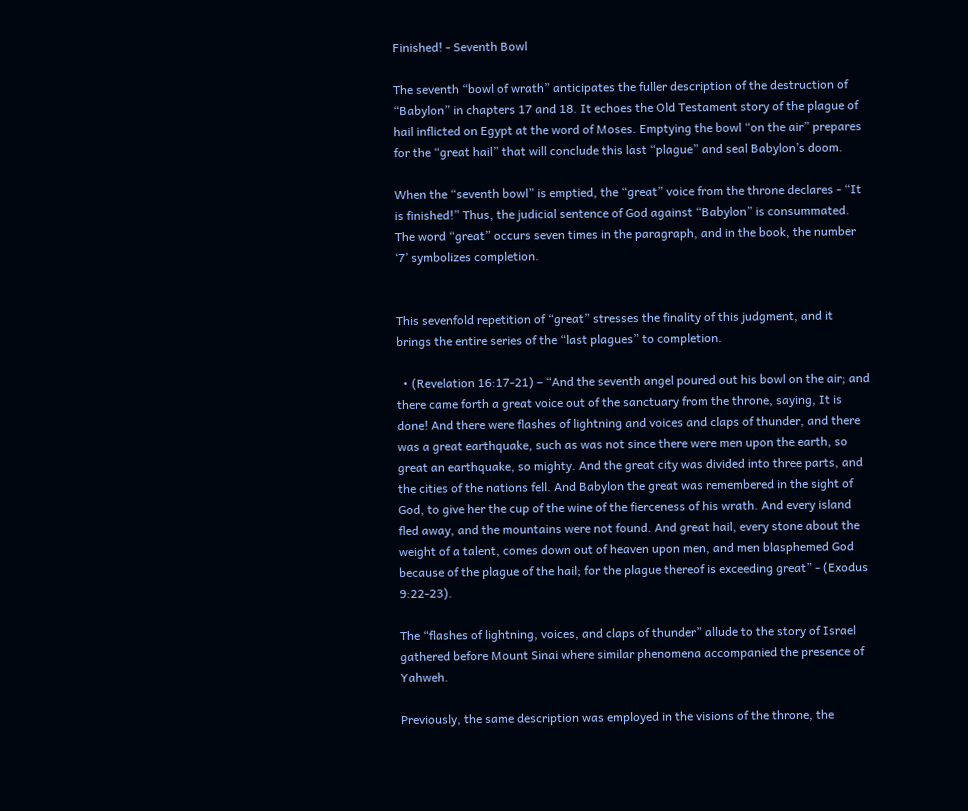Finished! - Seventh Bowl

The seventh “bowl of wrath” anticipates the fuller description of the destruction of “Babylon” in chapters 17 and 18. It echoes the Old Testament story of the plague of hail inflicted on Egypt at the word of Moses. Emptying the bowl “on the air” prepares for the “great hail” that will conclude this last “plague” and seal Babylon’s doom.

When the “seventh bowl” is emptied, the “great” voice from the throne declares - “It is finished!” Thus, the judicial sentence of God against “Babylon” is consummated. The word “great” occurs seven times in the paragraph, and in the book, the number ‘7’ symbolizes completion.


This sevenfold repetition of “great” stresses the finality of this judgment, and it brings the entire series of the “last plagues” to completion.

  • (Revelation 16:17-21) – “And the seventh angel poured out his bowl on the air; and there came forth a great voice out of the sanctuary from the throne, saying, It is done! And there were flashes of lightning and voices and claps of thunder, and there was a great earthquake, such as was not since there were men upon the earth, so great an earthquake, so mighty. And the great city was divided into three parts, and the cities of the nations fell. And Babylon the great was remembered in the sight of God, to give her the cup of the wine of the fierceness of his wrath. And every island fled away, and the mountains were not found. And great hail, every stone about the weight of a talent, comes down out of heaven upon men, and men blasphemed God because of the plague of the hail; for the plague thereof is exceeding great” - (Exodus 9:22-23).

The “flashes of lightning, voices, and claps of thunder” allude to the story of Israel gathered before Mount Sinai where similar phenomena accompanied the presence of Yahweh.

Previously, the same description was employed in the visions of the throne, the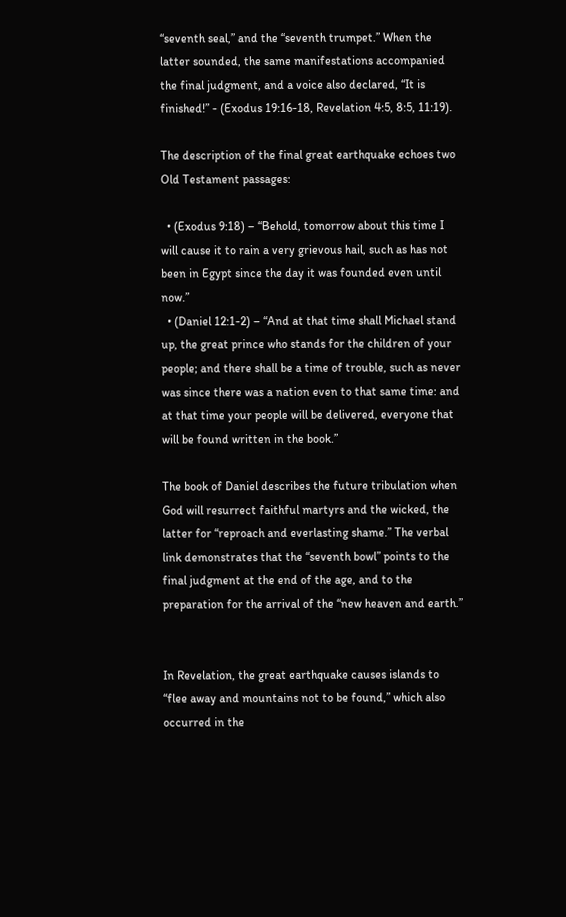“seventh seal,” and the “seventh trumpet.” When the latter sounded, the same manifestations accompanied the final judgment, and a voice also declared, “It is finished!” - (Exodus 19:16-18, Revelation 4:5, 8:5, 11:19).

The description of the final great earthquake echoes two Old Testament passages:

  • (Exodus 9:18) – “Behold, tomorrow about this time I will cause it to rain a very grievous hail, such as has not been in Egypt since the day it was founded even until now.”
  • (Daniel 12:1-2) – “And at that time shall Michael stand up, the great prince who stands for the children of your people; and there shall be a time of trouble, such as never was since there was a nation even to that same time: and at that time your people will be delivered, everyone that will be found written in the book.”

The book of Daniel describes the future tribulation when God will resurrect faithful martyrs and the wicked, the latter for “reproach and everlasting shame.” The verbal link demonstrates that the “seventh bowl” points to the final judgment at the end of the age, and to the preparation for the arrival of the “new heaven and earth.”


In Revelation, the great earthquake causes islands to “flee away and mountains not to be found,” which also occurred in the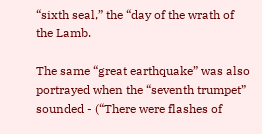“sixth seal,” the “day of the wrath of the Lamb.

The same “great earthquake” was also portrayed when the “seventh trumpet” sounded - (“There were flashes of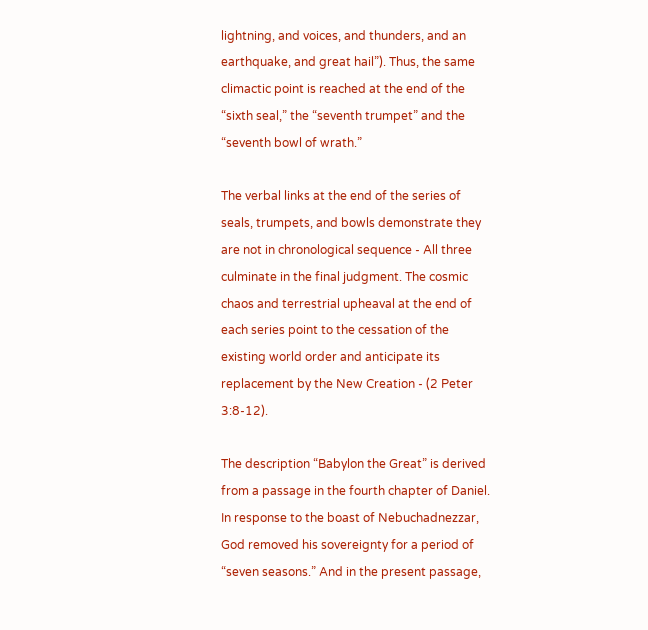lightning, and voices, and thunders, and an earthquake, and great hail”). Thus, the same climactic point is reached at the end of the “sixth seal,” the “seventh trumpet” and the “seventh bowl of wrath.”

The verbal links at the end of the series of seals, trumpets, and bowls demonstrate they are not in chronological sequence - All three culminate in the final judgment. The cosmic chaos and terrestrial upheaval at the end of each series point to the cessation of the existing world order and anticipate its replacement by the New Creation - (2 Peter 3:8-12).

The description “Babylon the Great” is derived from a passage in the fourth chapter of Daniel. In response to the boast of Nebuchadnezzar, God removed his sovereignty for a period of “seven seasons.” And in the present passage,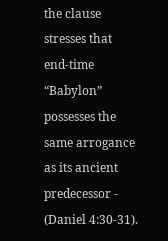the clause stresses that end-time “Babylon” possesses the same arrogance as its ancient predecessor - (Daniel 4:30-31).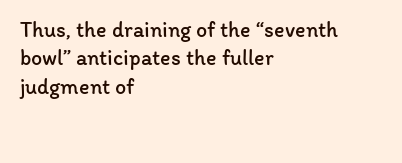Thus, the draining of the “seventh bowl” anticipates the fuller judgment of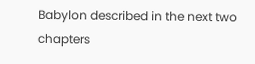Babylon described in the next two chapters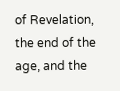of Revelation, the end of the age, and the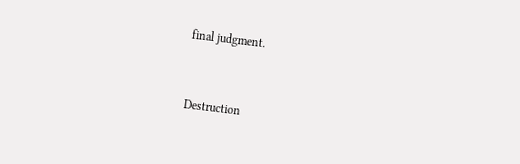final judgment.


Destruction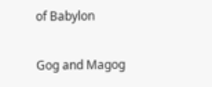of Babylon

Gog and Magog